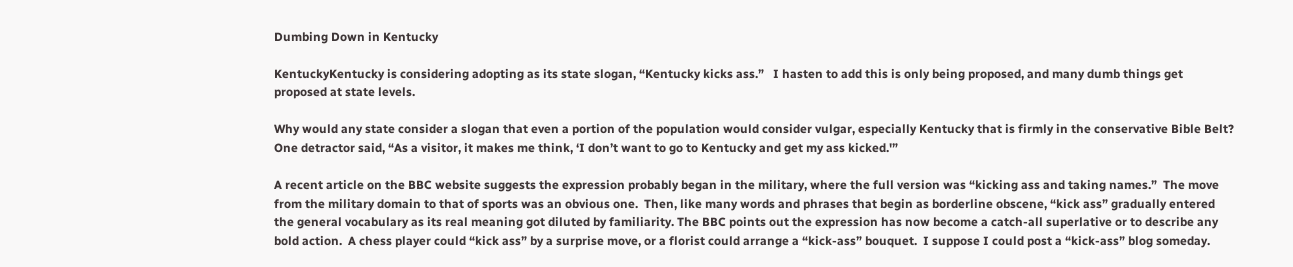Dumbing Down in Kentucky

KentuckyKentucky is considering adopting as its state slogan, “Kentucky kicks ass.”   I hasten to add this is only being proposed, and many dumb things get proposed at state levels.

Why would any state consider a slogan that even a portion of the population would consider vulgar, especially Kentucky that is firmly in the conservative Bible Belt?  One detractor said, “As a visitor, it makes me think, ‘I don’t want to go to Kentucky and get my ass kicked.'”

A recent article on the BBC website suggests the expression probably began in the military, where the full version was “kicking ass and taking names.”  The move from the military domain to that of sports was an obvious one.  Then, like many words and phrases that begin as borderline obscene, “kick ass” gradually entered the general vocabulary as its real meaning got diluted by familiarity. The BBC points out the expression has now become a catch-all superlative or to describe any bold action.  A chess player could “kick ass” by a surprise move, or a florist could arrange a “kick-ass” bouquet.  I suppose I could post a “kick-ass” blog someday.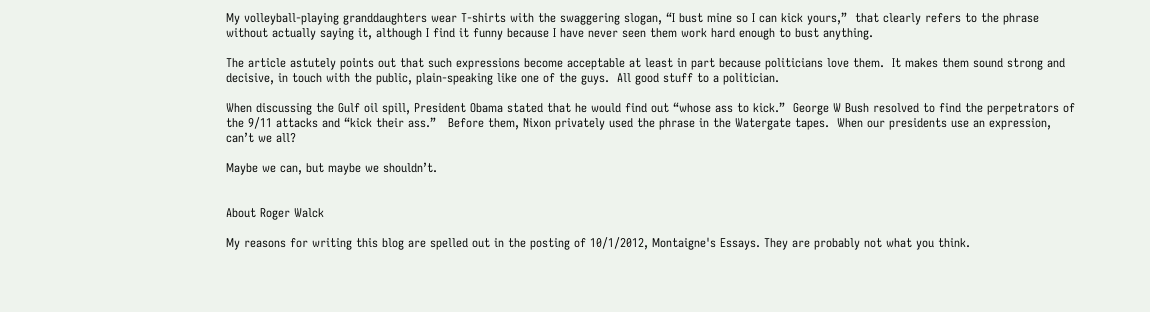My volleyball-playing granddaughters wear T-shirts with the swaggering slogan, “I bust mine so I can kick yours,”  that clearly refers to the phrase without actually saying it, although I find it funny because I have never seen them work hard enough to bust anything.

The article astutely points out that such expressions become acceptable at least in part because politicians love them.  It makes them sound strong and decisive, in touch with the public, plain-speaking like one of the guys.  All good stuff to a politician.

When discussing the Gulf oil spill, President Obama stated that he would find out “whose ass to kick.”  George W Bush resolved to find the perpetrators of the 9/11 attacks and “kick their ass.”   Before them, Nixon privately used the phrase in the Watergate tapes.  When our presidents use an expression, can’t we all?

Maybe we can, but maybe we shouldn’t.


About Roger Walck

My reasons for writing this blog are spelled out in the posting of 10/1/2012, Montaigne's Essays. They are probably not what you think.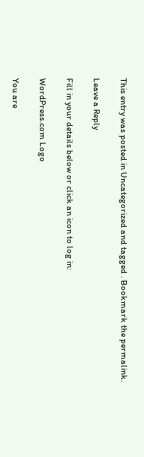This entry was posted in Uncategorized and tagged . Bookmark the permalink.

Leave a Reply

Fill in your details below or click an icon to log in:

WordPress.com Logo

You are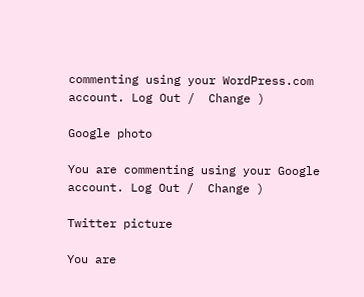commenting using your WordPress.com account. Log Out /  Change )

Google photo

You are commenting using your Google account. Log Out /  Change )

Twitter picture

You are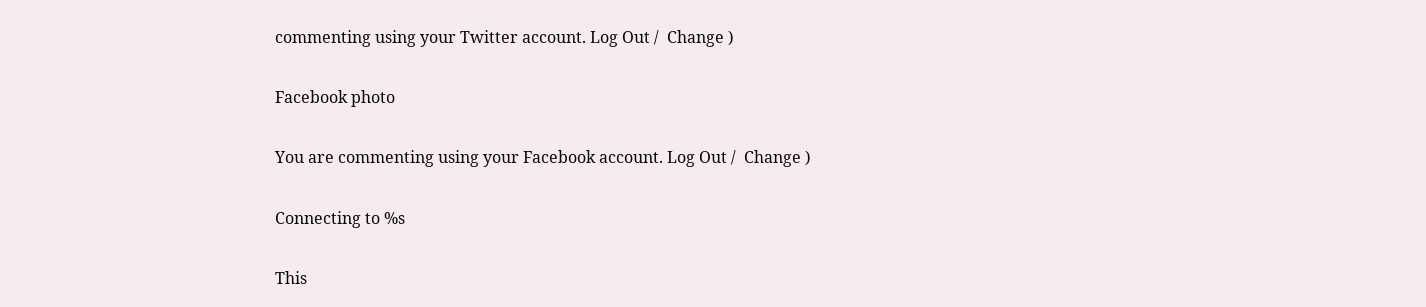commenting using your Twitter account. Log Out /  Change )

Facebook photo

You are commenting using your Facebook account. Log Out /  Change )

Connecting to %s

This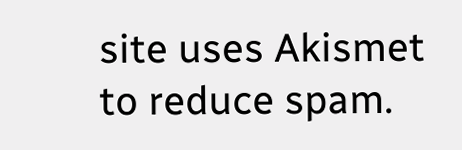site uses Akismet to reduce spam.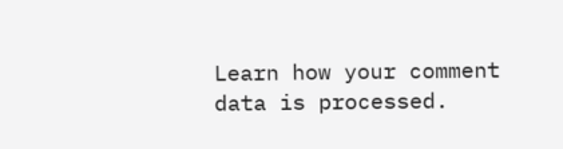Learn how your comment data is processed.